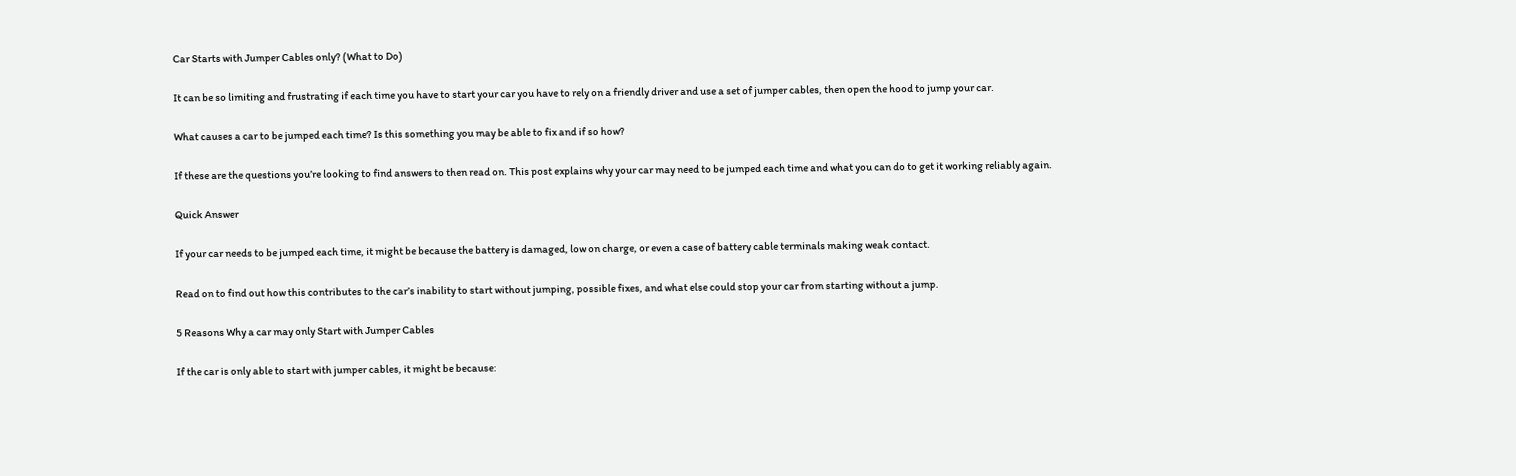Car Starts with Jumper Cables only? (What to Do)

It can be so limiting and frustrating if each time you have to start your car you have to rely on a friendly driver and use a set of jumper cables, then open the hood to jump your car.

What causes a car to be jumped each time? Is this something you may be able to fix and if so how?

If these are the questions you’re looking to find answers to then read on. This post explains why your car may need to be jumped each time and what you can do to get it working reliably again.

Quick Answer

If your car needs to be jumped each time, it might be because the battery is damaged, low on charge, or even a case of battery cable terminals making weak contact.

Read on to find out how this contributes to the car’s inability to start without jumping, possible fixes, and what else could stop your car from starting without a jump.

5 Reasons Why a car may only Start with Jumper Cables

If the car is only able to start with jumper cables, it might be because: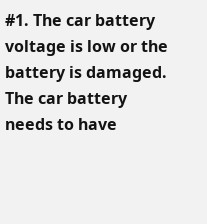#1. The car battery voltage is low or the battery is damaged. The car battery needs to have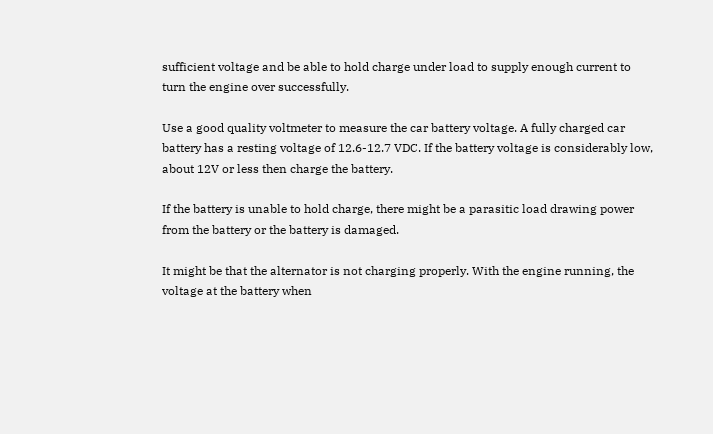sufficient voltage and be able to hold charge under load to supply enough current to turn the engine over successfully.

Use a good quality voltmeter to measure the car battery voltage. A fully charged car battery has a resting voltage of 12.6-12.7 VDC. If the battery voltage is considerably low, about 12V or less then charge the battery.

If the battery is unable to hold charge, there might be a parasitic load drawing power from the battery or the battery is damaged.

It might be that the alternator is not charging properly. With the engine running, the voltage at the battery when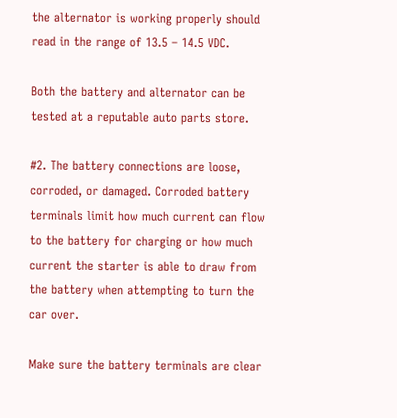the alternator is working properly should read in the range of 13.5 – 14.5 VDC.

Both the battery and alternator can be tested at a reputable auto parts store.

#2. The battery connections are loose, corroded, or damaged. Corroded battery terminals limit how much current can flow to the battery for charging or how much current the starter is able to draw from the battery when attempting to turn the car over.

Make sure the battery terminals are clear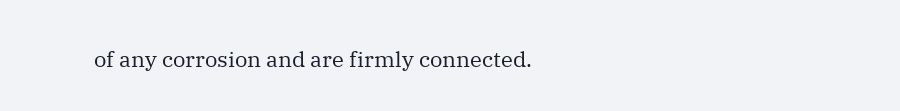of any corrosion and are firmly connected.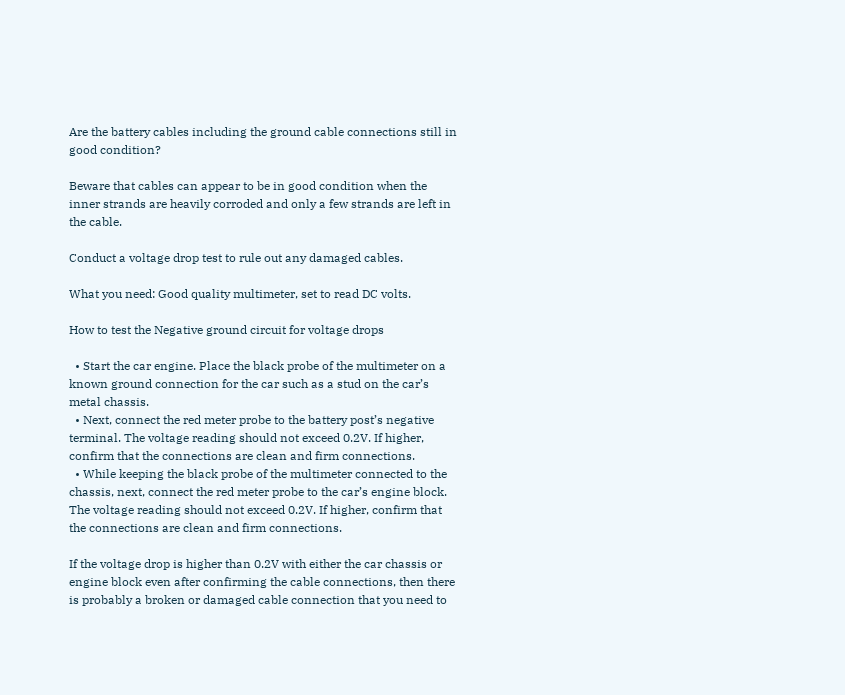Are the battery cables including the ground cable connections still in good condition?

Beware that cables can appear to be in good condition when the inner strands are heavily corroded and only a few strands are left in the cable.

Conduct a voltage drop test to rule out any damaged cables.

What you need: Good quality multimeter, set to read DC volts.

How to test the Negative ground circuit for voltage drops

  • Start the car engine. Place the black probe of the multimeter on a known ground connection for the car such as a stud on the car’s metal chassis.
  • Next, connect the red meter probe to the battery post’s negative terminal. The voltage reading should not exceed 0.2V. If higher, confirm that the connections are clean and firm connections.
  • While keeping the black probe of the multimeter connected to the chassis, next, connect the red meter probe to the car’s engine block. The voltage reading should not exceed 0.2V. If higher, confirm that the connections are clean and firm connections.

If the voltage drop is higher than 0.2V with either the car chassis or engine block even after confirming the cable connections, then there is probably a broken or damaged cable connection that you need to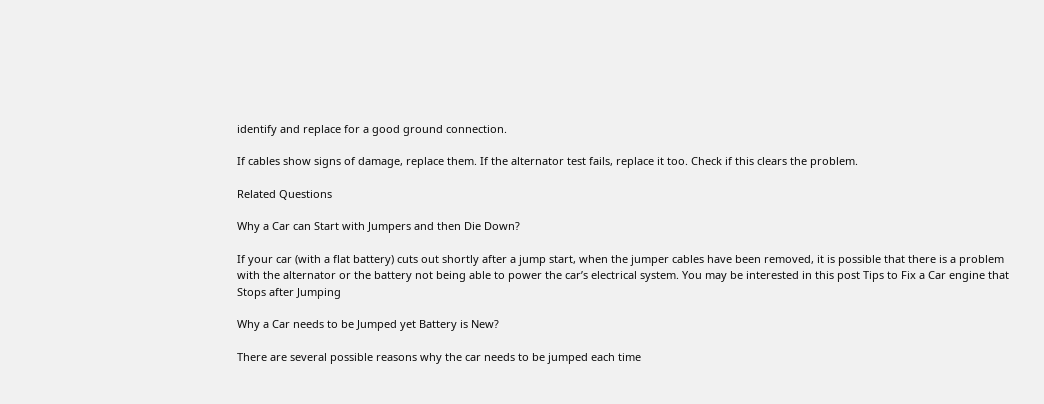identify and replace for a good ground connection.

If cables show signs of damage, replace them. If the alternator test fails, replace it too. Check if this clears the problem.

Related Questions

Why a Car can Start with Jumpers and then Die Down?

If your car (with a flat battery) cuts out shortly after a jump start, when the jumper cables have been removed, it is possible that there is a problem with the alternator or the battery not being able to power the car’s electrical system. You may be interested in this post Tips to Fix a Car engine that Stops after Jumping

Why a Car needs to be Jumped yet Battery is New?

There are several possible reasons why the car needs to be jumped each time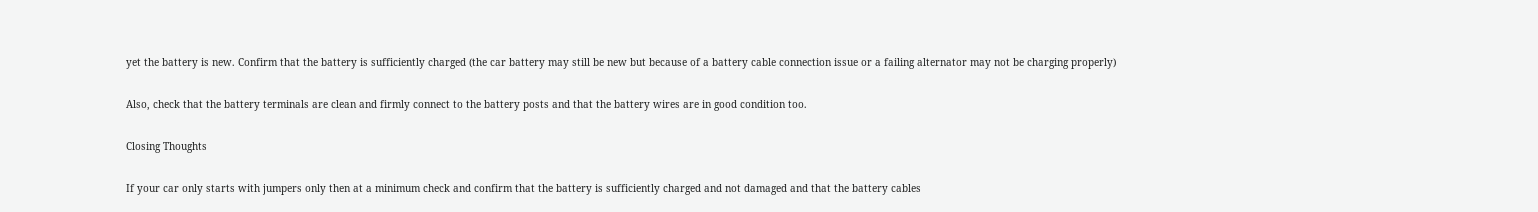yet the battery is new. Confirm that the battery is sufficiently charged (the car battery may still be new but because of a battery cable connection issue or a failing alternator may not be charging properly)

Also, check that the battery terminals are clean and firmly connect to the battery posts and that the battery wires are in good condition too.

Closing Thoughts

If your car only starts with jumpers only then at a minimum check and confirm that the battery is sufficiently charged and not damaged and that the battery cables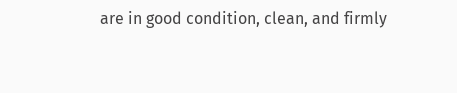are in good condition, clean, and firmly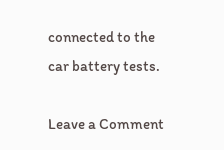connected to the car battery tests.

Leave a Comment